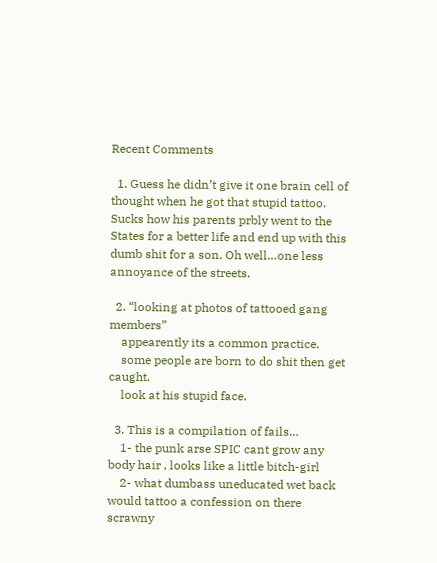Recent Comments

  1. Guess he didn’t give it one brain cell of thought when he got that stupid tattoo. Sucks how his parents prbly went to the States for a better life and end up with this dumb shit for a son. Oh well…one less annoyance of the streets.

  2. “looking at photos of tattooed gang members”
    appearently its a common practice.
    some people are born to do shit then get caught.
    look at his stupid face.

  3. This is a compilation of fails…
    1- the punk arse SPIC cant grow any body hair , looks like a little bitch-girl
    2- what dumbass uneducated wet back would tattoo a confession on there scrawny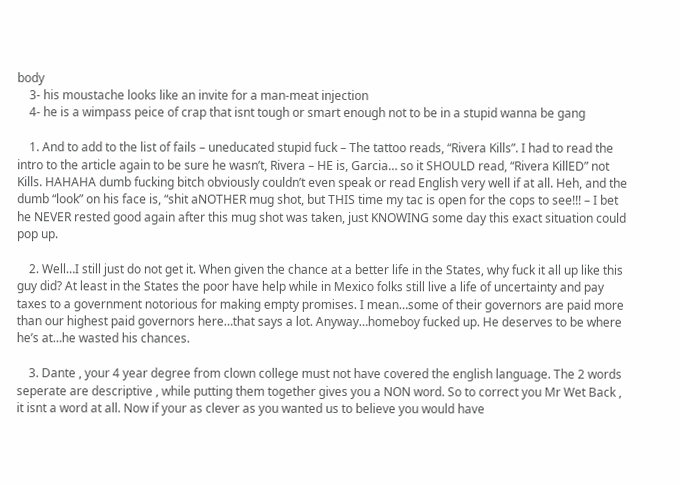body
    3- his moustache looks like an invite for a man-meat injection
    4- he is a wimpass peice of crap that isnt tough or smart enough not to be in a stupid wanna be gang

    1. And to add to the list of fails – uneducated stupid fuck – The tattoo reads, “Rivera Kills”. I had to read the intro to the article again to be sure he wasn’t, Rivera – HE is, Garcia… so it SHOULD read, “Rivera KillED” not Kills. HAHAHA dumb fucking bitch obviously couldn’t even speak or read English very well if at all. Heh, and the dumb “look” on his face is, “shit aNOTHER mug shot, but THIS time my tac is open for the cops to see!!! – I bet he NEVER rested good again after this mug shot was taken, just KNOWING some day this exact situation could pop up.

    2. Well…I still just do not get it. When given the chance at a better life in the States, why fuck it all up like this guy did? At least in the States the poor have help while in Mexico folks still live a life of uncertainty and pay taxes to a government notorious for making empty promises. I mean…some of their governors are paid more than our highest paid governors here…that says a lot. Anyway…homeboy fucked up. He deserves to be where he’s at…he wasted his chances.

    3. Dante , your 4 year degree from clown college must not have covered the english language. The 2 words seperate are descriptive , while putting them together gives you a NON word. So to correct you Mr Wet Back , it isnt a word at all. Now if your as clever as you wanted us to believe you would have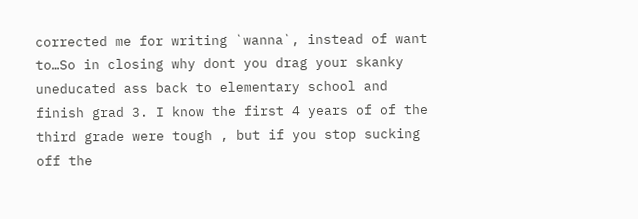corrected me for writing `wanna`, instead of want to…So in closing why dont you drag your skanky uneducated ass back to elementary school and finish grad 3. I know the first 4 years of of the third grade were tough , but if you stop sucking off the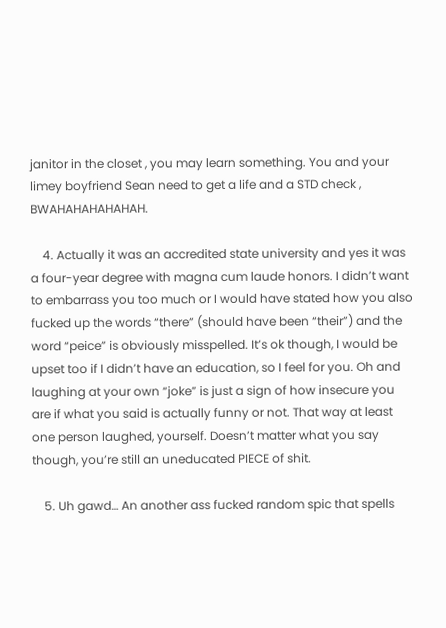janitor in the closet , you may learn something. You and your limey boyfriend Sean need to get a life and a STD check , BWAHAHAHAHAHAH.

    4. Actually it was an accredited state university and yes it was a four-year degree with magna cum laude honors. I didn’t want to embarrass you too much or I would have stated how you also fucked up the words “there” (should have been “their”) and the word “peice” is obviously misspelled. It’s ok though, I would be upset too if I didn’t have an education, so I feel for you. Oh and laughing at your own “joke” is just a sign of how insecure you are if what you said is actually funny or not. That way at least one person laughed, yourself. Doesn’t matter what you say though, you’re still an uneducated PIECE of shit.

    5. Uh gawd… An another ass fucked random spic that spells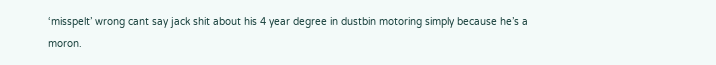‘misspelt’ wrong cant say jack shit about his 4 year degree in dustbin motoring simply because he’s a moron.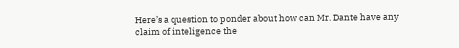Here’s a question to ponder about how can Mr. Dante have any claim of inteligence the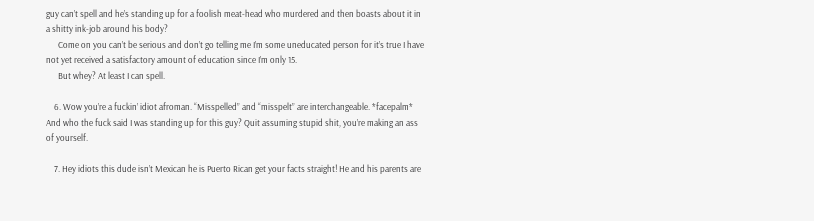guy can’t spell and he’s standing up for a foolish meat-head who murdered and then boasts about it in a shitty ink-job around his body?
      Come on you can’t be serious and don’t go telling me I’m some uneducated person for it’s true I have not yet received a satisfactory amount of education since I’m only 15.
      But whey? At least I can spell.

    6. Wow you’re a fuckin’ idiot afroman. “Misspelled” and “misspelt” are interchangeable. *facepalm* And who the fuck said I was standing up for this guy? Quit assuming stupid shit, you’re making an ass of yourself.

    7. Hey idiots this dude isn’t Mexican he is Puerto Rican get your facts straight! He and his parents are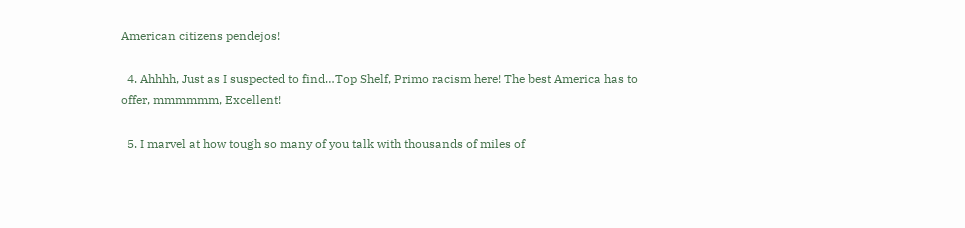American citizens pendejos!

  4. Ahhhh, Just as I suspected to find…Top Shelf, Primo racism here! The best America has to offer, mmmmmm, Excellent!

  5. I marvel at how tough so many of you talk with thousands of miles of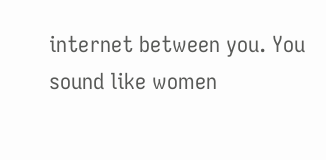internet between you. You sound like women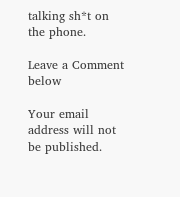talking sh*t on the phone.

Leave a Comment below

Your email address will not be published.